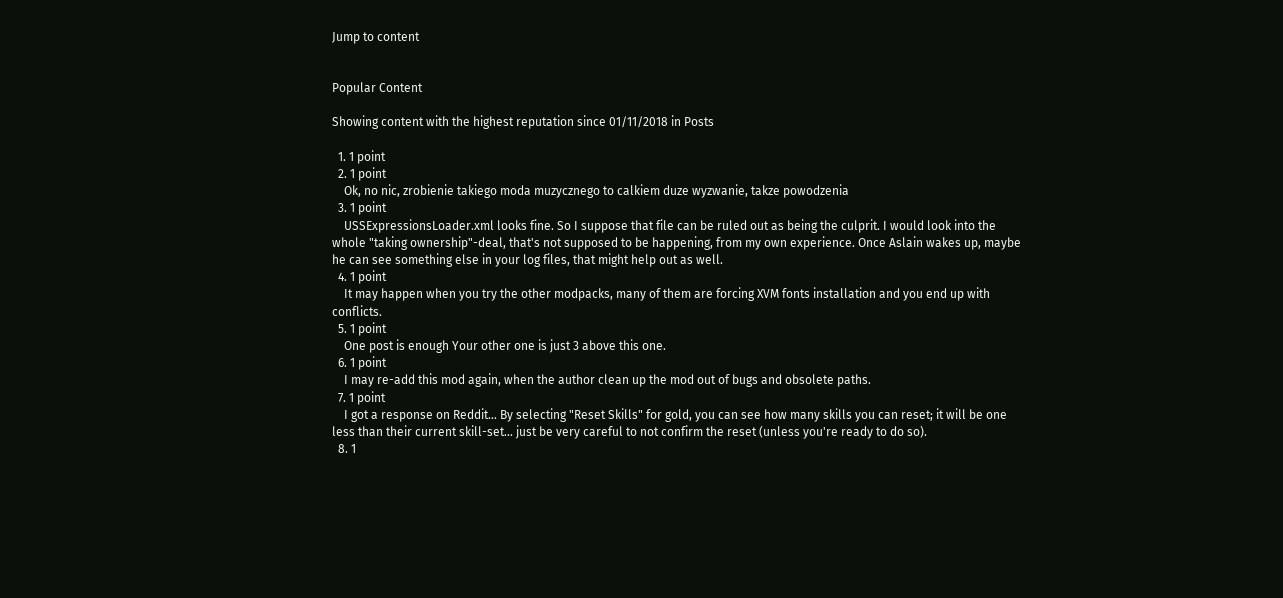Jump to content


Popular Content

Showing content with the highest reputation since 01/11/2018 in Posts

  1. 1 point
  2. 1 point
    Ok, no nic, zrobienie takiego moda muzycznego to calkiem duze wyzwanie, takze powodzenia
  3. 1 point
    USSExpressionsLoader.xml looks fine. So I suppose that file can be ruled out as being the culprit. I would look into the whole "taking ownership"-deal, that's not supposed to be happening, from my own experience. Once Aslain wakes up, maybe he can see something else in your log files, that might help out as well.
  4. 1 point
    It may happen when you try the other modpacks, many of them are forcing XVM fonts installation and you end up with conflicts.
  5. 1 point
    One post is enough Your other one is just 3 above this one.
  6. 1 point
    I may re-add this mod again, when the author clean up the mod out of bugs and obsolete paths.
  7. 1 point
    I got a response on Reddit... By selecting "Reset Skills" for gold, you can see how many skills you can reset; it will be one less than their current skill-set... just be very careful to not confirm the reset (unless you're ready to do so).
  8. 1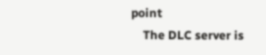point
    The DLC server is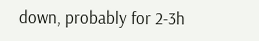down, probably for 2-3h